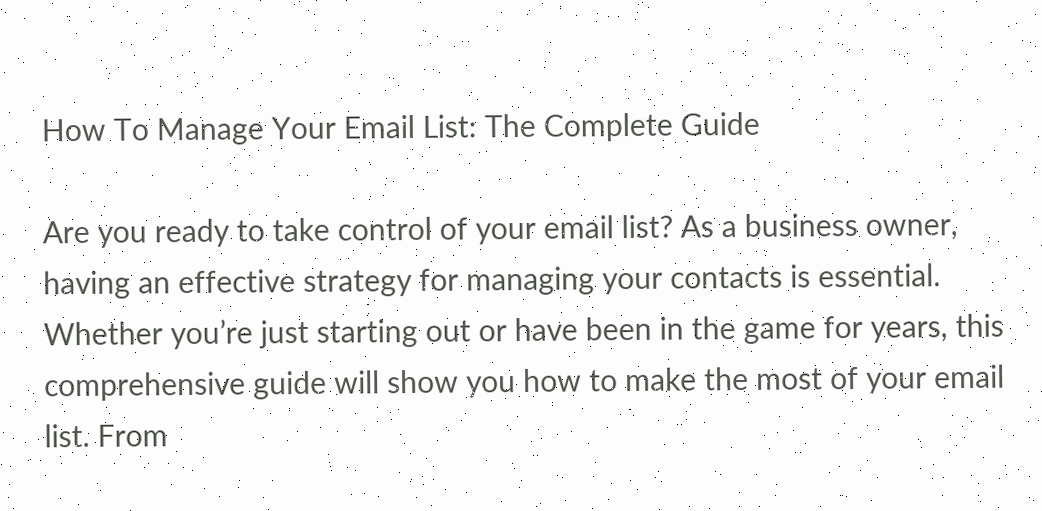How To Manage Your Email List: The Complete Guide

Are you ready to take control of your email list? As a business owner, having an effective strategy for managing your contacts is essential. Whether you’re just starting out or have been in the game for years, this comprehensive guide will show you how to make the most of your email list. From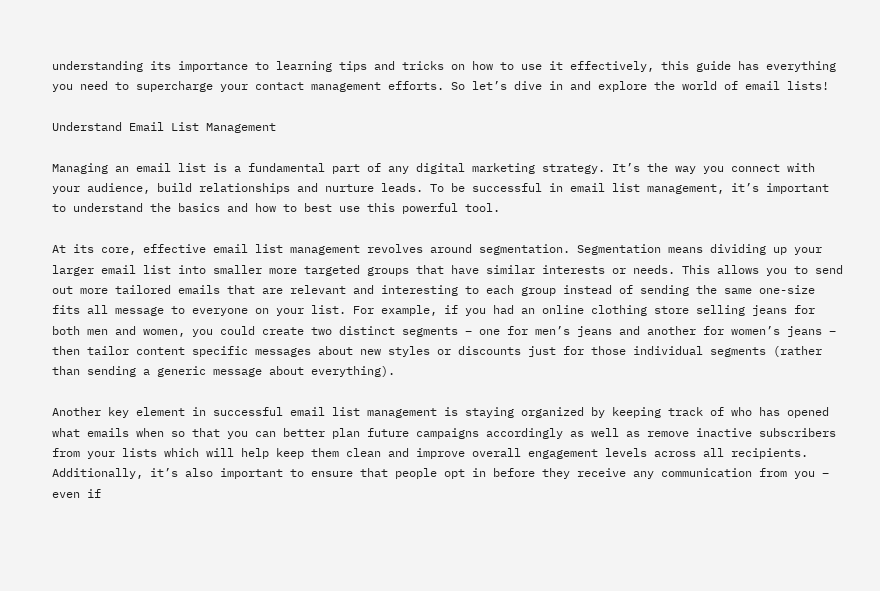understanding its importance to learning tips and tricks on how to use it effectively, this guide has everything you need to supercharge your contact management efforts. So let’s dive in and explore the world of email lists!

Understand Email List Management

Managing an email list is a fundamental part of any digital marketing strategy. It’s the way you connect with your audience, build relationships and nurture leads. To be successful in email list management, it’s important to understand the basics and how to best use this powerful tool.

At its core, effective email list management revolves around segmentation. Segmentation means dividing up your larger email list into smaller more targeted groups that have similar interests or needs. This allows you to send out more tailored emails that are relevant and interesting to each group instead of sending the same one-size fits all message to everyone on your list. For example, if you had an online clothing store selling jeans for both men and women, you could create two distinct segments – one for men’s jeans and another for women’s jeans – then tailor content specific messages about new styles or discounts just for those individual segments (rather than sending a generic message about everything).

Another key element in successful email list management is staying organized by keeping track of who has opened what emails when so that you can better plan future campaigns accordingly as well as remove inactive subscribers from your lists which will help keep them clean and improve overall engagement levels across all recipients. Additionally, it’s also important to ensure that people opt in before they receive any communication from you – even if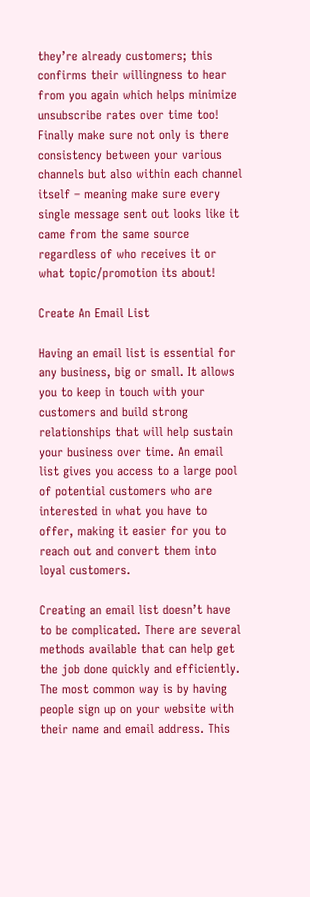they’re already customers; this confirms their willingness to hear from you again which helps minimize unsubscribe rates over time too! Finally make sure not only is there consistency between your various channels but also within each channel itself – meaning make sure every single message sent out looks like it came from the same source regardless of who receives it or what topic/promotion its about!

Create An Email List

Having an email list is essential for any business, big or small. It allows you to keep in touch with your customers and build strong relationships that will help sustain your business over time. An email list gives you access to a large pool of potential customers who are interested in what you have to offer, making it easier for you to reach out and convert them into loyal customers.

Creating an email list doesn’t have to be complicated. There are several methods available that can help get the job done quickly and efficiently. The most common way is by having people sign up on your website with their name and email address. This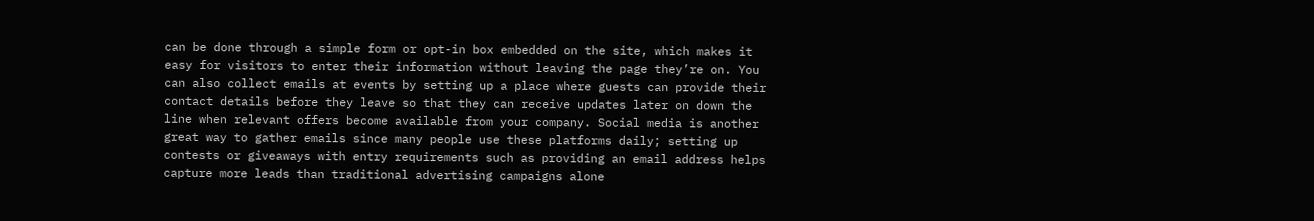can be done through a simple form or opt-in box embedded on the site, which makes it easy for visitors to enter their information without leaving the page they’re on. You can also collect emails at events by setting up a place where guests can provide their contact details before they leave so that they can receive updates later on down the line when relevant offers become available from your company. Social media is another great way to gather emails since many people use these platforms daily; setting up contests or giveaways with entry requirements such as providing an email address helps capture more leads than traditional advertising campaigns alone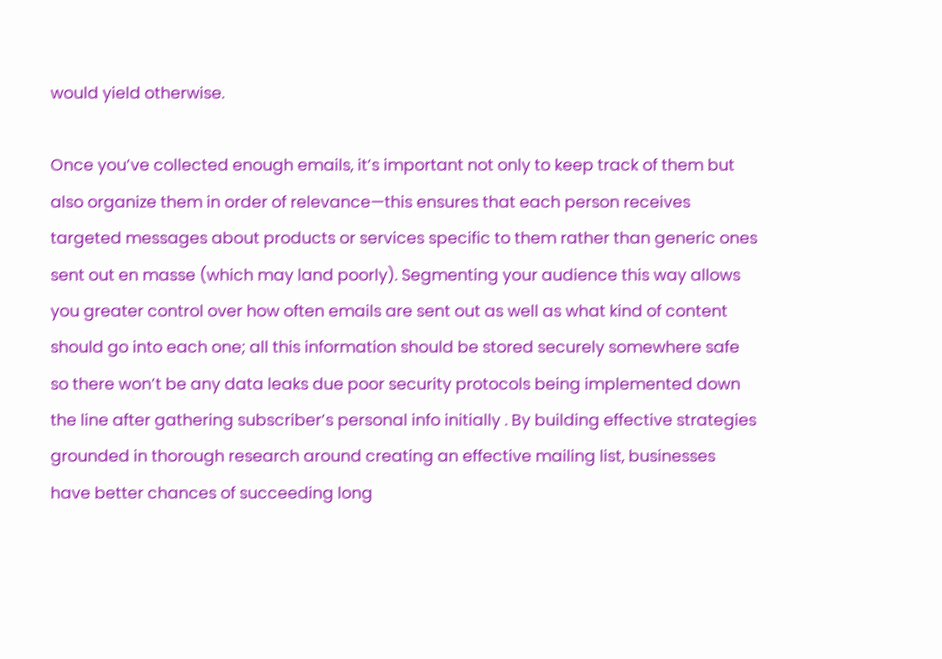would yield otherwise.

Once you’ve collected enough emails, it’s important not only to keep track of them but also organize them in order of relevance—this ensures that each person receives targeted messages about products or services specific to them rather than generic ones sent out en masse (which may land poorly). Segmenting your audience this way allows you greater control over how often emails are sent out as well as what kind of content should go into each one; all this information should be stored securely somewhere safe so there won’t be any data leaks due poor security protocols being implemented down the line after gathering subscriber’s personal info initially . By building effective strategies grounded in thorough research around creating an effective mailing list, businesses have better chances of succeeding long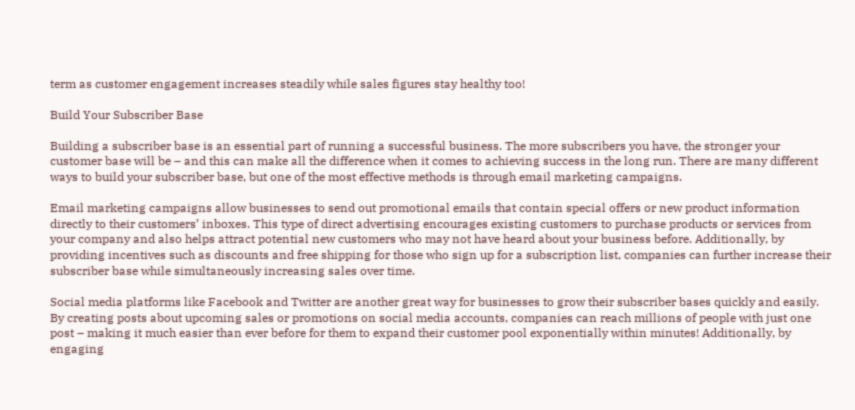term as customer engagement increases steadily while sales figures stay healthy too!

Build Your Subscriber Base

Building a subscriber base is an essential part of running a successful business. The more subscribers you have, the stronger your customer base will be – and this can make all the difference when it comes to achieving success in the long run. There are many different ways to build your subscriber base, but one of the most effective methods is through email marketing campaigns.

Email marketing campaigns allow businesses to send out promotional emails that contain special offers or new product information directly to their customers’ inboxes. This type of direct advertising encourages existing customers to purchase products or services from your company and also helps attract potential new customers who may not have heard about your business before. Additionally, by providing incentives such as discounts and free shipping for those who sign up for a subscription list, companies can further increase their subscriber base while simultaneously increasing sales over time.

Social media platforms like Facebook and Twitter are another great way for businesses to grow their subscriber bases quickly and easily. By creating posts about upcoming sales or promotions on social media accounts, companies can reach millions of people with just one post – making it much easier than ever before for them to expand their customer pool exponentially within minutes! Additionally, by engaging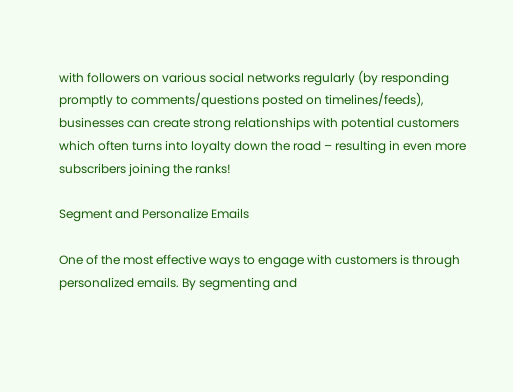with followers on various social networks regularly (by responding promptly to comments/questions posted on timelines/feeds), businesses can create strong relationships with potential customers which often turns into loyalty down the road – resulting in even more subscribers joining the ranks!

Segment and Personalize Emails

One of the most effective ways to engage with customers is through personalized emails. By segmenting and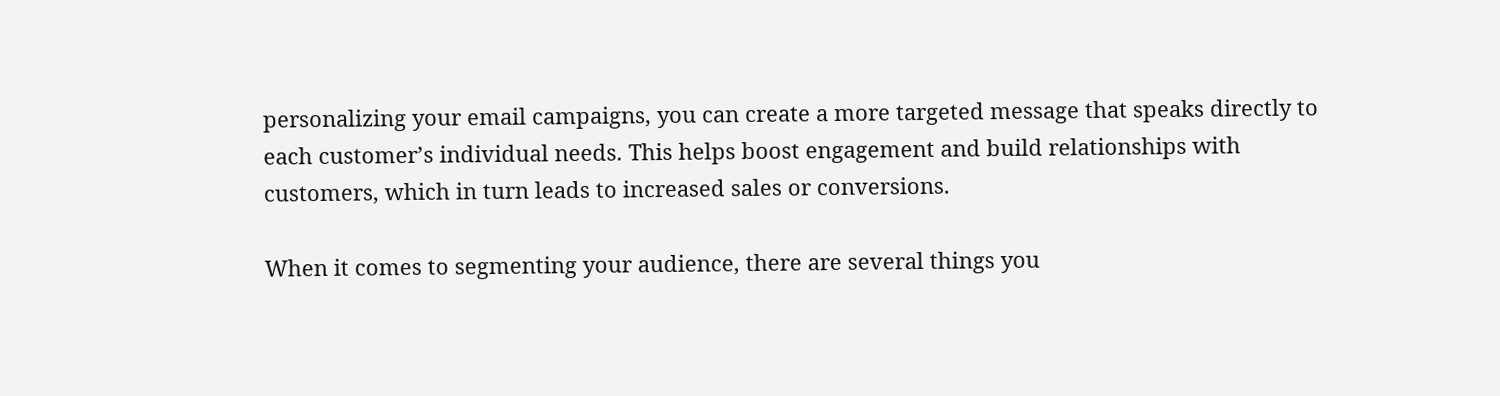personalizing your email campaigns, you can create a more targeted message that speaks directly to each customer’s individual needs. This helps boost engagement and build relationships with customers, which in turn leads to increased sales or conversions.

When it comes to segmenting your audience, there are several things you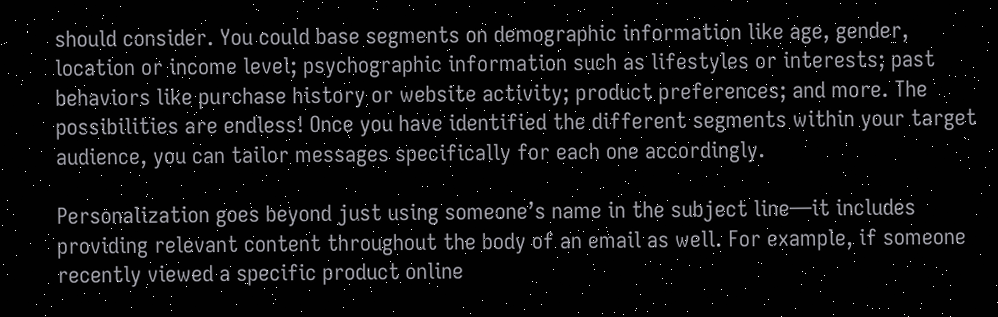should consider. You could base segments on demographic information like age, gender, location or income level; psychographic information such as lifestyles or interests; past behaviors like purchase history or website activity; product preferences; and more. The possibilities are endless! Once you have identified the different segments within your target audience, you can tailor messages specifically for each one accordingly.

Personalization goes beyond just using someone’s name in the subject line—it includes providing relevant content throughout the body of an email as well. For example, if someone recently viewed a specific product online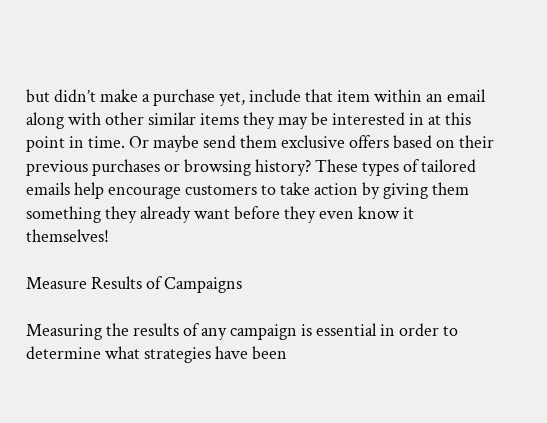but didn’t make a purchase yet, include that item within an email along with other similar items they may be interested in at this point in time. Or maybe send them exclusive offers based on their previous purchases or browsing history? These types of tailored emails help encourage customers to take action by giving them something they already want before they even know it themselves!

Measure Results of Campaigns

Measuring the results of any campaign is essential in order to determine what strategies have been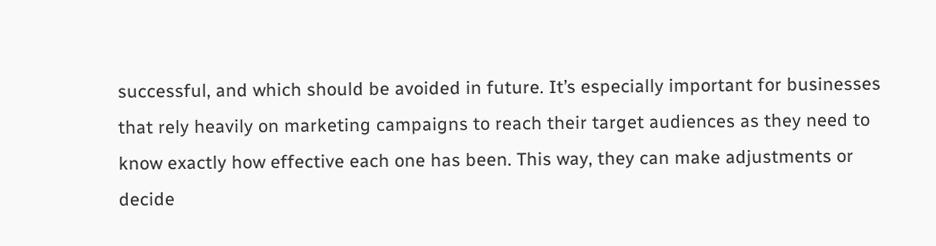successful, and which should be avoided in future. It’s especially important for businesses that rely heavily on marketing campaigns to reach their target audiences as they need to know exactly how effective each one has been. This way, they can make adjustments or decide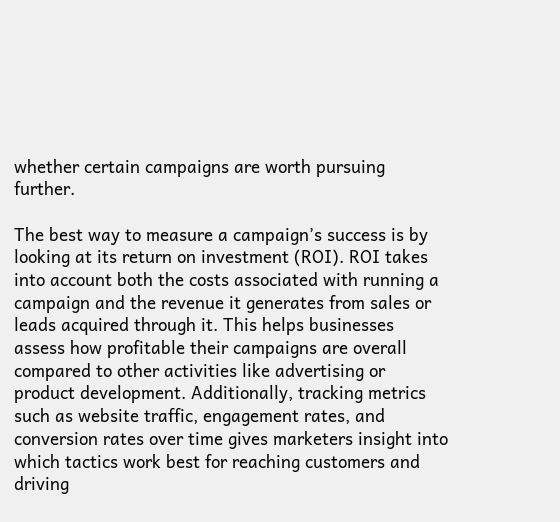whether certain campaigns are worth pursuing further.

The best way to measure a campaign’s success is by looking at its return on investment (ROI). ROI takes into account both the costs associated with running a campaign and the revenue it generates from sales or leads acquired through it. This helps businesses assess how profitable their campaigns are overall compared to other activities like advertising or product development. Additionally, tracking metrics such as website traffic, engagement rates, and conversion rates over time gives marketers insight into which tactics work best for reaching customers and driving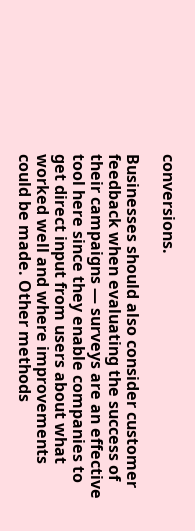conversions.

Businesses should also consider customer feedback when evaluating the success of their campaigns — surveys are an effective tool here since they enable companies to get direct input from users about what worked well and where improvements could be made. Other methods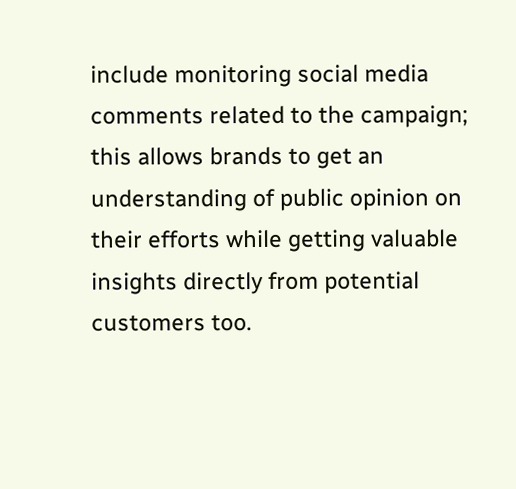include monitoring social media comments related to the campaign; this allows brands to get an understanding of public opinion on their efforts while getting valuable insights directly from potential customers too.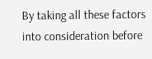By taking all these factors into consideration before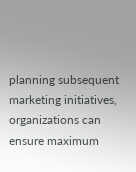planning subsequent marketing initiatives, organizations can ensure maximum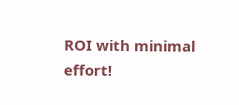ROI with minimal effort!